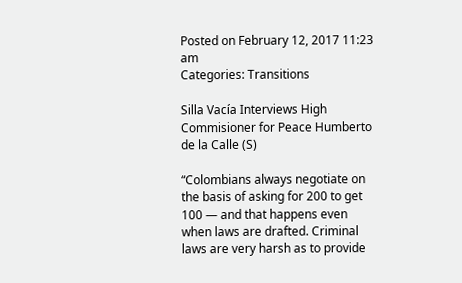Posted on February 12, 2017 11:23 am
Categories: Transitions

Silla Vacía Interviews High Commisioner for Peace Humberto de la Calle (S)

“Colombians always negotiate on the basis of asking for 200 to get 100 — and that happens even when laws are drafted. Criminal laws are very harsh as to provide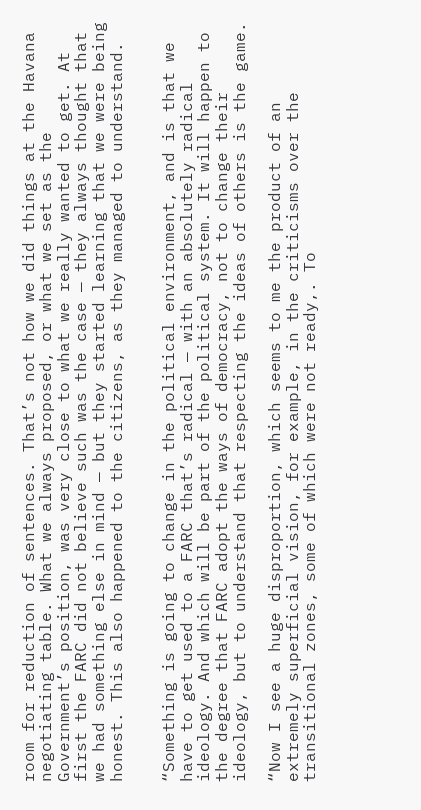room for reduction of sentences. That’s not how we did things at the Havana negotiating table. What we always proposed, or what we set as the Government’s position, was very close to what we really wanted to get. At first the FARC did not believe such was the case — they always thought that we had something else in mind — but they started learning that we were being honest. This also happened to the citizens, as they managed to understand.


“Something is going to change in the political environment, and is that we have to get used to a FARC that’s radical — with an absolutely radical ideology. And which will be part of the political system. It will happen to the degree that FARC adopt the ways of democracy, not to change their ideology, but to understand that respecting the ideas of others is the game.

“Now I see a huge disproportion, which seems to me the product of an extremely superficial vision, for example, in the criticisms over the transitional zones, some of which were not ready,. To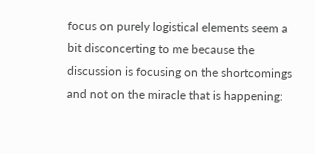focus on purely logistical elements seem a bit disconcerting to me because the discussion is focusing on the shortcomings and not on the miracle that is happening: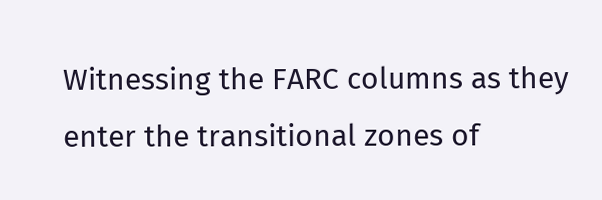Witnessing the FARC columns as they enter the transitional zones of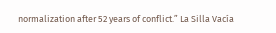normalization after 52 years of conflict.” La Silla Vacía